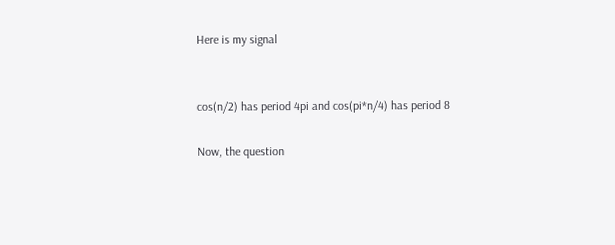Here is my signal


cos(n/2) has period 4pi and cos(pi*n/4) has period 8

Now, the question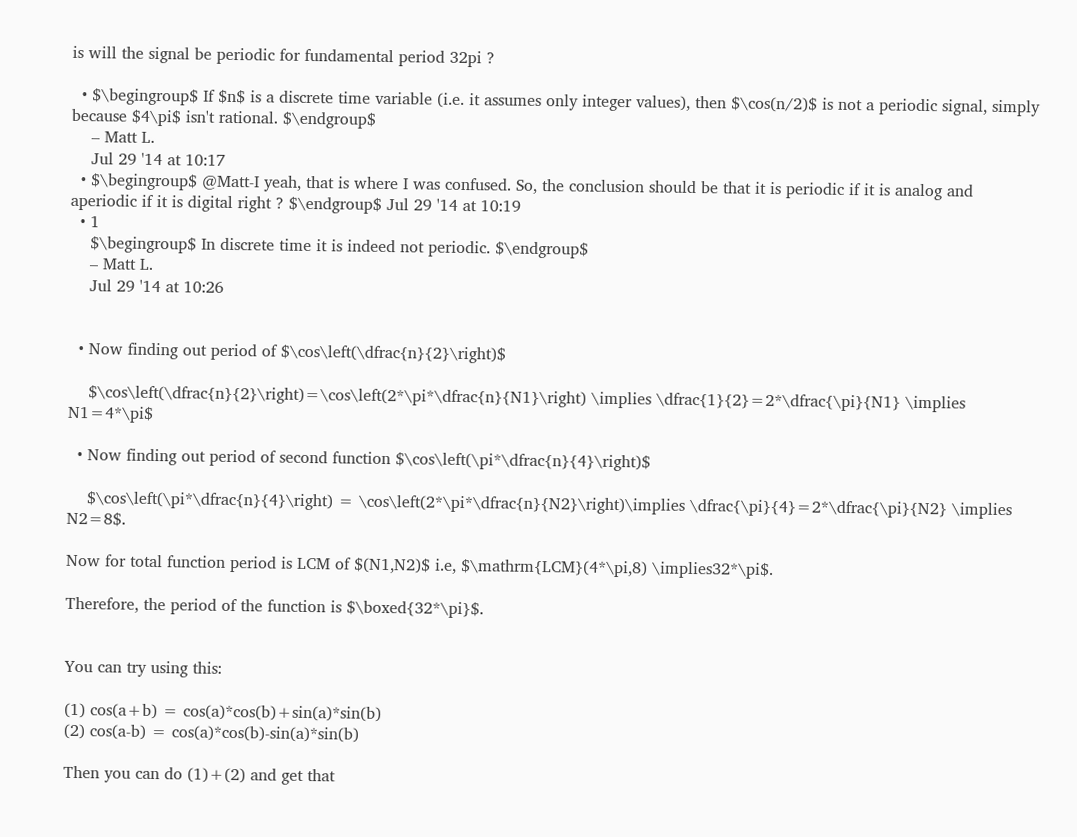is will the signal be periodic for fundamental period 32pi ?

  • $\begingroup$ If $n$ is a discrete time variable (i.e. it assumes only integer values), then $\cos(n/2)$ is not a periodic signal, simply because $4\pi$ isn't rational. $\endgroup$
    – Matt L.
    Jul 29 '14 at 10:17
  • $\begingroup$ @Matt-I yeah, that is where I was confused. So, the conclusion should be that it is periodic if it is analog and aperiodic if it is digital right ? $\endgroup$ Jul 29 '14 at 10:19
  • 1
    $\begingroup$ In discrete time it is indeed not periodic. $\endgroup$
    – Matt L.
    Jul 29 '14 at 10:26


  • Now finding out period of $\cos\left(\dfrac{n}{2}\right)$

    $\cos\left(\dfrac{n}{2}\right)=\cos\left(2*\pi*\dfrac{n}{N1}\right) \implies \dfrac{1}{2}=2*\dfrac{\pi}{N1} \implies N1=4*\pi$

  • Now finding out period of second function $\cos\left(\pi*\dfrac{n}{4}\right)$

    $\cos\left(\pi*\dfrac{n}{4}\right) = \cos\left(2*\pi*\dfrac{n}{N2}\right)\implies \dfrac{\pi}{4}=2*\dfrac{\pi}{N2} \implies N2=8$.

Now for total function period is LCM of $(N1,N2)$ i.e, $\mathrm{LCM}(4*\pi,8) \implies32*\pi$.

Therefore, the period of the function is $\boxed{32*\pi}$.


You can try using this:

(1) cos(a+b) = cos(a)*cos(b)+sin(a)*sin(b)
(2) cos(a-b) = cos(a)*cos(b)-sin(a)*sin(b)

Then you can do (1)+(2) and get that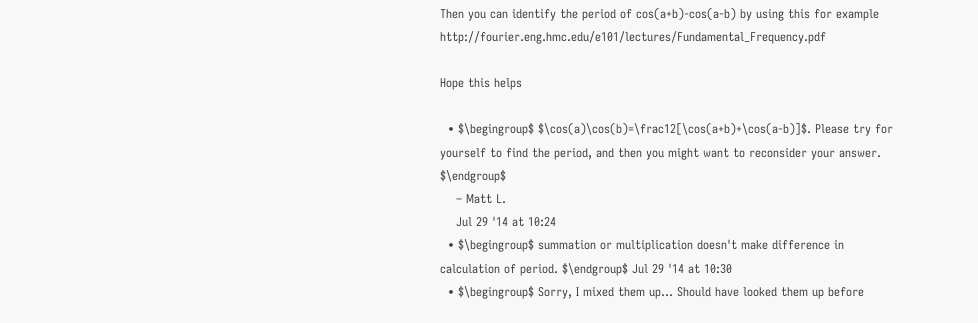Then you can identify the period of cos(a+b)-cos(a-b) by using this for example http://fourier.eng.hmc.edu/e101/lectures/Fundamental_Frequency.pdf

Hope this helps

  • $\begingroup$ $\cos(a)\cos(b)=\frac12[\cos(a+b)+\cos(a-b)]$. Please try for yourself to find the period, and then you might want to reconsider your answer. $\endgroup$
    – Matt L.
    Jul 29 '14 at 10:24
  • $\begingroup$ summation or multiplication doesn't make difference in calculation of period. $\endgroup$ Jul 29 '14 at 10:30
  • $\begingroup$ Sorry, I mixed them up... Should have looked them up before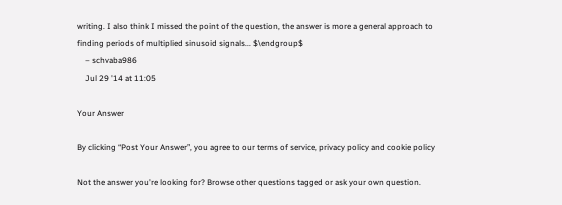writing. I also think I missed the point of the question, the answer is more a general approach to finding periods of multiplied sinusoid signals... $\endgroup$
    – schvaba986
    Jul 29 '14 at 11:05

Your Answer

By clicking “Post Your Answer”, you agree to our terms of service, privacy policy and cookie policy

Not the answer you're looking for? Browse other questions tagged or ask your own question.